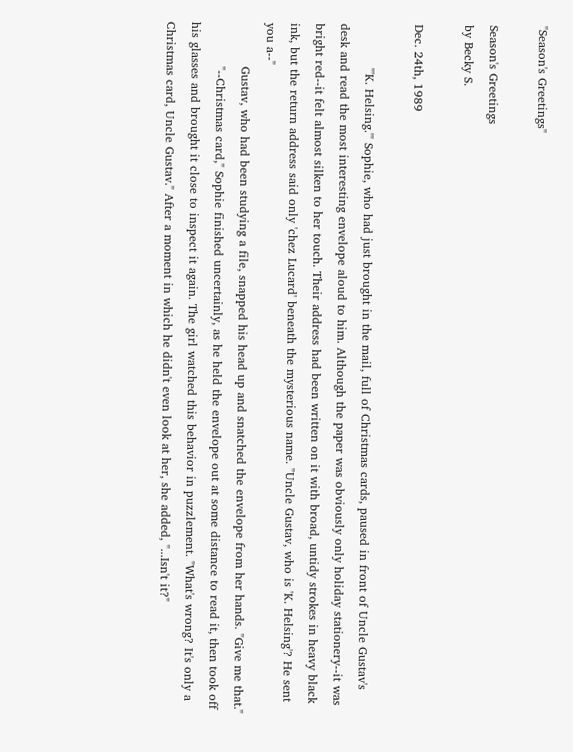"Season's Greetings"

Season's Greetings
by Becky S.

Dec. 24th, 1989

           "'K. Helsing.'" Sophie, who had just brought in the mail, full of Christmas cards, paused in front of Uncle Gustav's desk and read the most interesting envelope aloud to him. Although the paper was obviously only holiday stationery--it was bright red--it felt almost silken to her touch. Their address had been written on it with broad, untidy strokes in heavy black ink, but the return address said only 'chez Lucard' beneath the mysterious name. "Uncle Gustav, who is 'K. Helsing'? He sent you a--"
           Gustav, who had been studying a file, snapped his head up and snatched the envelope from her hands. "Give me that."
           "--Christmas card," Sophie finished uncertainly, as he held the envelope out at some distance to read it, then took off his glasses and brought it close to inspect it again. The girl watched this behavior in puzzlement. "What's wrong? It's only a Christmas card, Uncle Gustav." After a moment in which he didn't even look at her, she added, "...Isn't it?"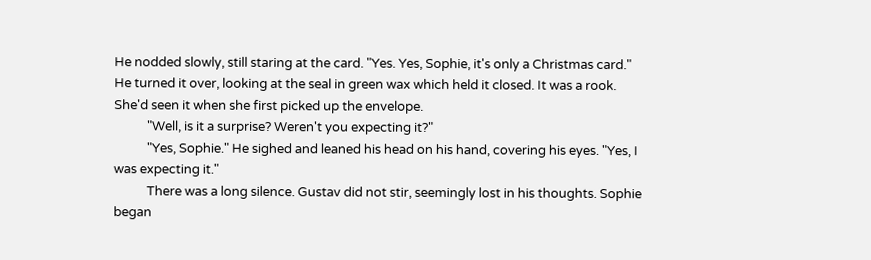He nodded slowly, still staring at the card. "Yes. Yes, Sophie, it's only a Christmas card." He turned it over, looking at the seal in green wax which held it closed. It was a rook. She'd seen it when she first picked up the envelope.
           "Well, is it a surprise? Weren't you expecting it?"
           "Yes, Sophie." He sighed and leaned his head on his hand, covering his eyes. "Yes, I was expecting it."
           There was a long silence. Gustav did not stir, seemingly lost in his thoughts. Sophie began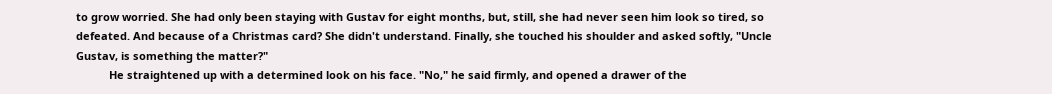to grow worried. She had only been staying with Gustav for eight months, but, still, she had never seen him look so tired, so defeated. And because of a Christmas card? She didn't understand. Finally, she touched his shoulder and asked softly, "Uncle Gustav, is something the matter?"
           He straightened up with a determined look on his face. "No," he said firmly, and opened a drawer of the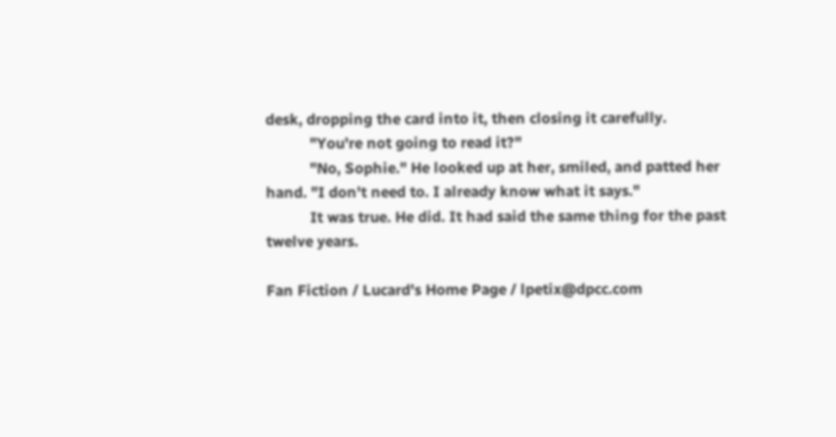desk, dropping the card into it, then closing it carefully.
           "You're not going to read it?"
           "No, Sophie." He looked up at her, smiled, and patted her hand. "I don't need to. I already know what it says."
           It was true. He did. It had said the same thing for the past twelve years.

Fan Fiction / Lucard's Home Page / lpetix@dpcc.com